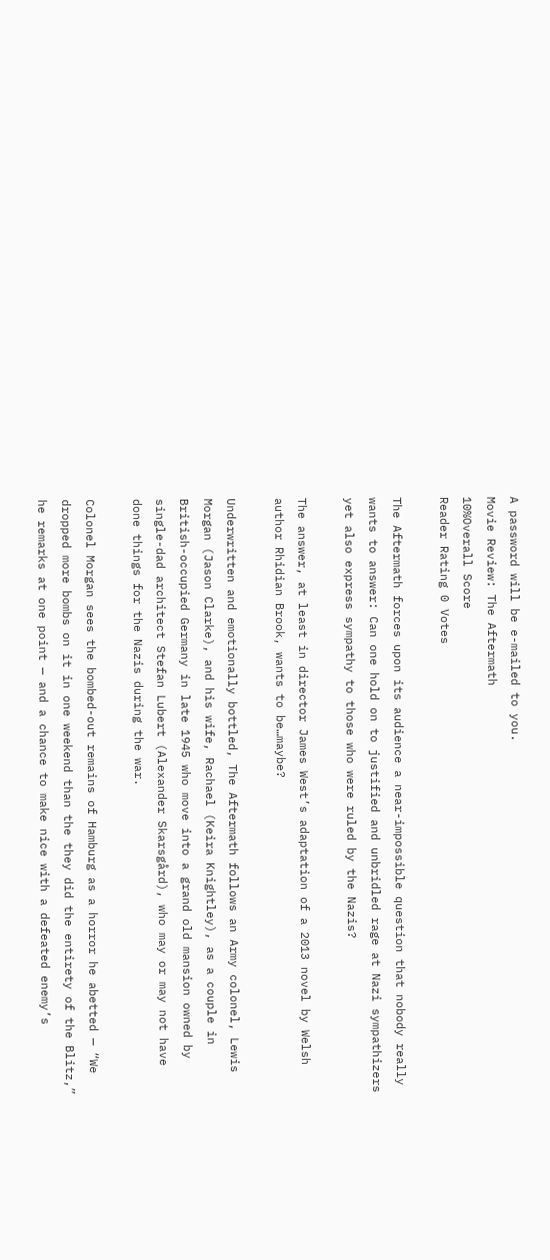A password will be e-mailed to you.
Movie Review: The Aftermath
10%Overall Score
Reader Rating 0 Votes

The Aftermath forces upon its audience a near-impossible question that nobody really wants to answer: Can one hold on to justified and unbridled rage at Nazi sympathizers yet also express sympathy to those who were ruled by the Nazis?

The answer, at least in director James West’s adaptation of a 2013 novel by Welsh author Rhidian Brook, wants to be…maybe?

Underwritten and emotionally bottled, The Aftermath follows an Army colonel, Lewis Morgan (Jason Clarke), and his wife, Rachael (Keira Knightley), as a couple in British-occupied Germany in late 1945 who move into a grand old mansion owned by single-dad architect Stefan Lubert (Alexander Skarsgård), who may or may not have done things for the Nazis during the war.

Colonel Morgan sees the bombed-out remains of Hamburg as a horror he abetted — “We dropped more bombs on it in one weekend than the they did the entirety of the Blitz,” he remarks at one point — and a chance to make nice with a defeated enemy’s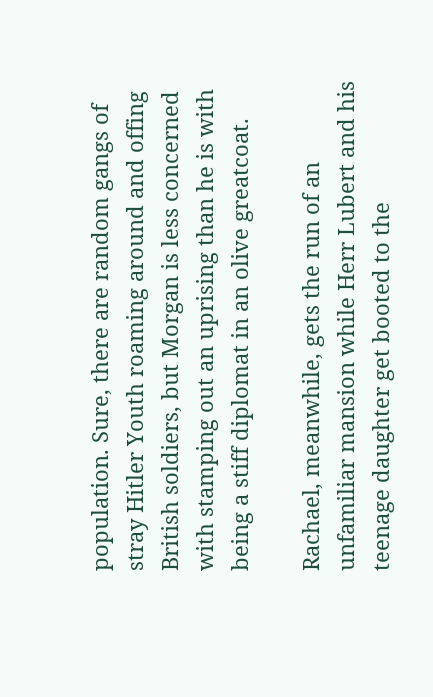population. Sure, there are random gangs of stray Hitler Youth roaming around and offing British soldiers, but Morgan is less concerned with stamping out an uprising than he is with being a stiff diplomat in an olive greatcoat.

Rachael, meanwhile, gets the run of an unfamiliar mansion while Herr Lubert and his teenage daughter get booted to the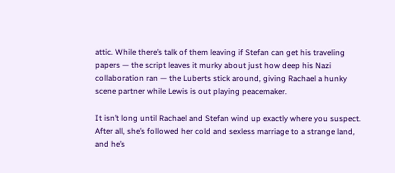attic. While there’s talk of them leaving if Stefan can get his traveling papers — the script leaves it murky about just how deep his Nazi collaboration ran — the Luberts stick around, giving Rachael a hunky scene partner while Lewis is out playing peacemaker.

It isn’t long until Rachael and Stefan wind up exactly where you suspect. After all, she’s followed her cold and sexless marriage to a strange land, and he’s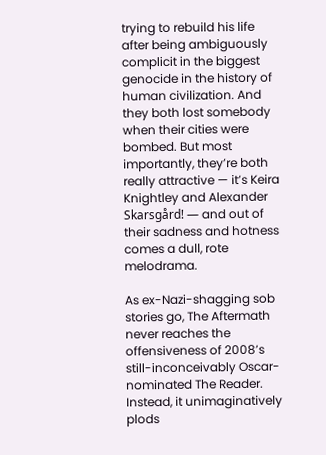trying to rebuild his life after being ambiguously complicit in the biggest genocide in the history of human civilization. And they both lost somebody when their cities were bombed. But most importantly, they’re both really attractive — it’s Keira Knightley and Alexander Skarsgård! — and out of their sadness and hotness comes a dull, rote melodrama.

As ex-Nazi-shagging sob stories go, The Aftermath never reaches the offensiveness of 2008’s still-inconceivably Oscar-nominated The Reader. Instead, it unimaginatively plods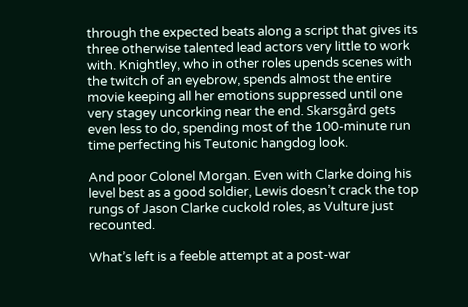through the expected beats along a script that gives its three otherwise talented lead actors very little to work with. Knightley, who in other roles upends scenes with the twitch of an eyebrow, spends almost the entire movie keeping all her emotions suppressed until one very stagey uncorking near the end. Skarsgård gets even less to do, spending most of the 100-minute run time perfecting his Teutonic hangdog look.

And poor Colonel Morgan. Even with Clarke doing his level best as a good soldier, Lewis doesn’t crack the top rungs of Jason Clarke cuckold roles, as Vulture just recounted.

What’s left is a feeble attempt at a post-war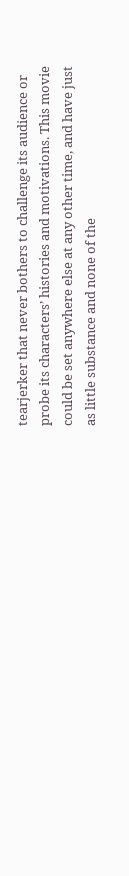tearjerker that never bothers to challenge its audience or probe its characters’ histories and motivations. This movie could be set anywhere else at any other time, and have just as little substance and none of the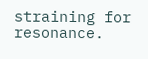straining for resonance.